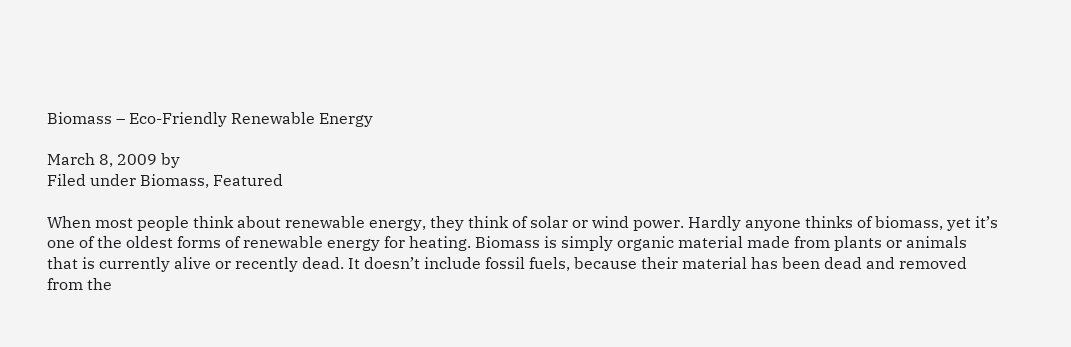Biomass – Eco-Friendly Renewable Energy

March 8, 2009 by
Filed under Biomass, Featured

When most people think about renewable energy, they think of solar or wind power. Hardly anyone thinks of biomass, yet it’s one of the oldest forms of renewable energy for heating. Biomass is simply organic material made from plants or animals that is currently alive or recently dead. It doesn’t include fossil fuels, because their material has been dead and removed from the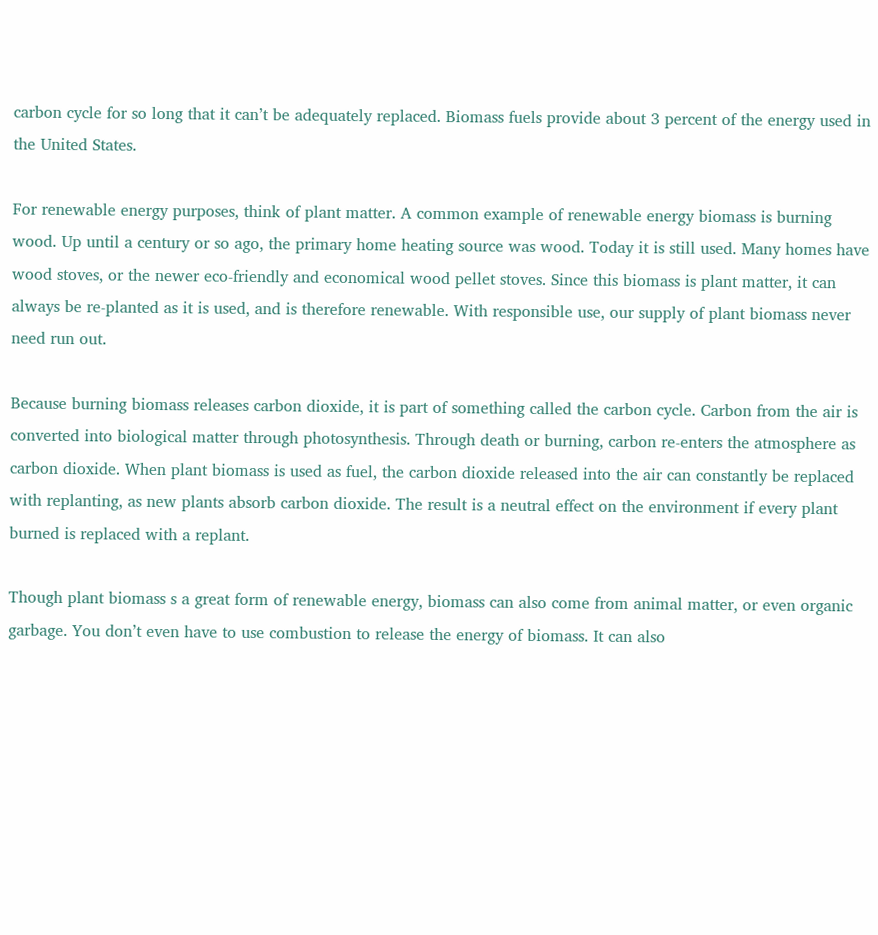carbon cycle for so long that it can’t be adequately replaced. Biomass fuels provide about 3 percent of the energy used in the United States.

For renewable energy purposes, think of plant matter. A common example of renewable energy biomass is burning wood. Up until a century or so ago, the primary home heating source was wood. Today it is still used. Many homes have wood stoves, or the newer eco-friendly and economical wood pellet stoves. Since this biomass is plant matter, it can always be re-planted as it is used, and is therefore renewable. With responsible use, our supply of plant biomass never need run out.

Because burning biomass releases carbon dioxide, it is part of something called the carbon cycle. Carbon from the air is converted into biological matter through photosynthesis. Through death or burning, carbon re-enters the atmosphere as carbon dioxide. When plant biomass is used as fuel, the carbon dioxide released into the air can constantly be replaced with replanting, as new plants absorb carbon dioxide. The result is a neutral effect on the environment if every plant burned is replaced with a replant.

Though plant biomass s a great form of renewable energy, biomass can also come from animal matter, or even organic garbage. You don’t even have to use combustion to release the energy of biomass. It can also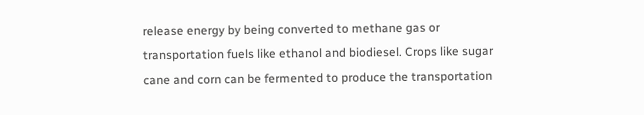release energy by being converted to methane gas or transportation fuels like ethanol and biodiesel. Crops like sugar cane and corn can be fermented to produce the transportation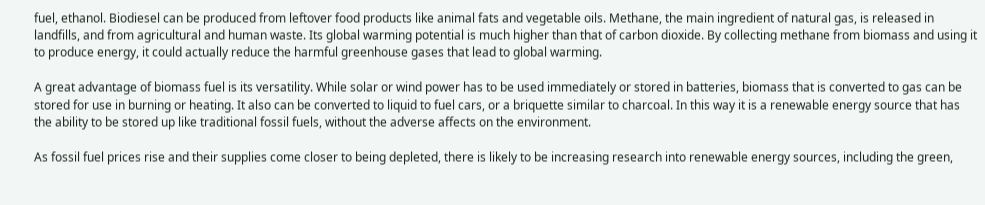fuel, ethanol. Biodiesel can be produced from leftover food products like animal fats and vegetable oils. Methane, the main ingredient of natural gas, is released in landfills, and from agricultural and human waste. Its global warming potential is much higher than that of carbon dioxide. By collecting methane from biomass and using it to produce energy, it could actually reduce the harmful greenhouse gases that lead to global warming.

A great advantage of biomass fuel is its versatility. While solar or wind power has to be used immediately or stored in batteries, biomass that is converted to gas can be stored for use in burning or heating. It also can be converted to liquid to fuel cars, or a briquette similar to charcoal. In this way it is a renewable energy source that has the ability to be stored up like traditional fossil fuels, without the adverse affects on the environment.

As fossil fuel prices rise and their supplies come closer to being depleted, there is likely to be increasing research into renewable energy sources, including the green,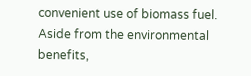convenient use of biomass fuel. Aside from the environmental benefits,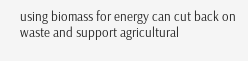using biomass for energy can cut back on waste and support agricultural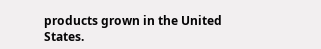products grown in the United States.